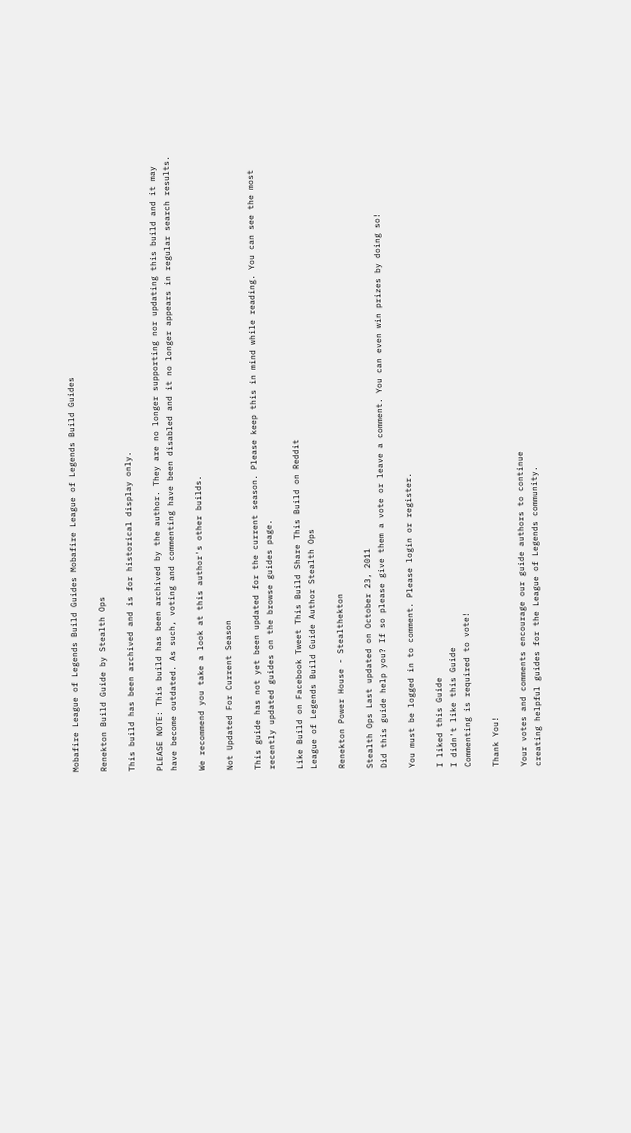Mobafire League of Legends Build Guides Mobafire League of Legends Build Guides

Renekton Build Guide by Stealth Ops

This build has been archived and is for historical display only.

PLEASE NOTE: This build has been archived by the author. They are no longer supporting nor updating this build and it may have become outdated. As such, voting and commenting have been disabled and it no longer appears in regular search results.

We recommend you take a look at this author's other builds.

Not Updated For Current Season

This guide has not yet been updated for the current season. Please keep this in mind while reading. You can see the most recently updated guides on the browse guides page.

Like Build on Facebook Tweet This Build Share This Build on Reddit
League of Legends Build Guide Author Stealth Ops

Renekton Power House - Stealthekton

Stealth Ops Last updated on October 23, 2011
Did this guide help you? If so please give them a vote or leave a comment. You can even win prizes by doing so!

You must be logged in to comment. Please login or register.

I liked this Guide
I didn't like this Guide
Commenting is required to vote!

Thank You!

Your votes and comments encourage our guide authors to continue
creating helpful guides for the League of Legends community.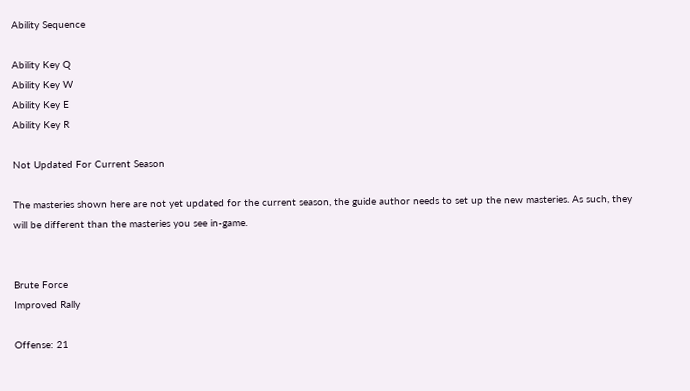Ability Sequence

Ability Key Q
Ability Key W
Ability Key E
Ability Key R

Not Updated For Current Season

The masteries shown here are not yet updated for the current season, the guide author needs to set up the new masteries. As such, they will be different than the masteries you see in-game.


Brute Force
Improved Rally

Offense: 21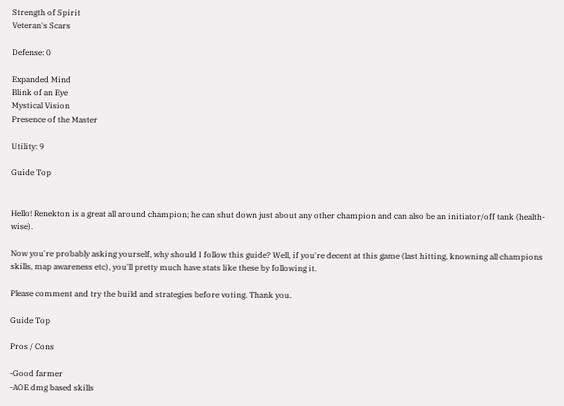Strength of Spirit
Veteran's Scars

Defense: 0

Expanded Mind
Blink of an Eye
Mystical Vision
Presence of the Master

Utility: 9

Guide Top


Hello! Renekton is a great all around champion; he can shut down just about any other champion and can also be an initiator/off tank (health-wise).

Now you're probably asking yourself, why should I follow this guide? Well, if you're decent at this game (last hitting, knowning all champions skills, map awareness etc), you'll pretty much have stats like these by following it.

Please comment and try the build and strategies before voting. Thank you.

Guide Top

Pros / Cons

-Good farmer
-AOE dmg based skills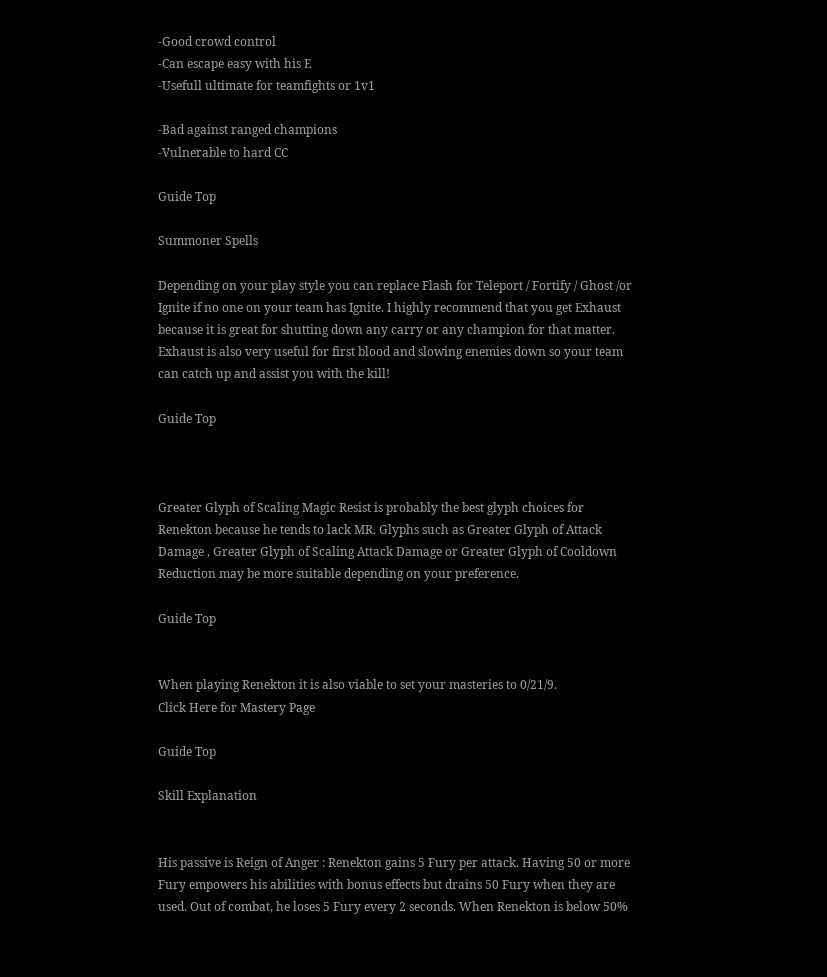-Good crowd control
-Can escape easy with his E
-Usefull ultimate for teamfights or 1v1

-Bad against ranged champions
-Vulnerable to hard CC

Guide Top

Summoner Spells

Depending on your play style you can replace Flash for Teleport / Fortify / Ghost /or Ignite if no one on your team has Ignite. I highly recommend that you get Exhaust because it is great for shutting down any carry or any champion for that matter. Exhaust is also very useful for first blood and slowing enemies down so your team can catch up and assist you with the kill!

Guide Top



Greater Glyph of Scaling Magic Resist is probably the best glyph choices for Renekton because he tends to lack MR. Glyphs such as Greater Glyph of Attack Damage , Greater Glyph of Scaling Attack Damage or Greater Glyph of Cooldown Reduction may be more suitable depending on your preference.

Guide Top


When playing Renekton it is also viable to set your masteries to 0/21/9.
Click Here for Mastery Page

Guide Top

Skill Explanation


His passive is Reign of Anger : Renekton gains 5 Fury per attack. Having 50 or more Fury empowers his abilities with bonus effects but drains 50 Fury when they are used. Out of combat, he loses 5 Fury every 2 seconds. When Renekton is below 50%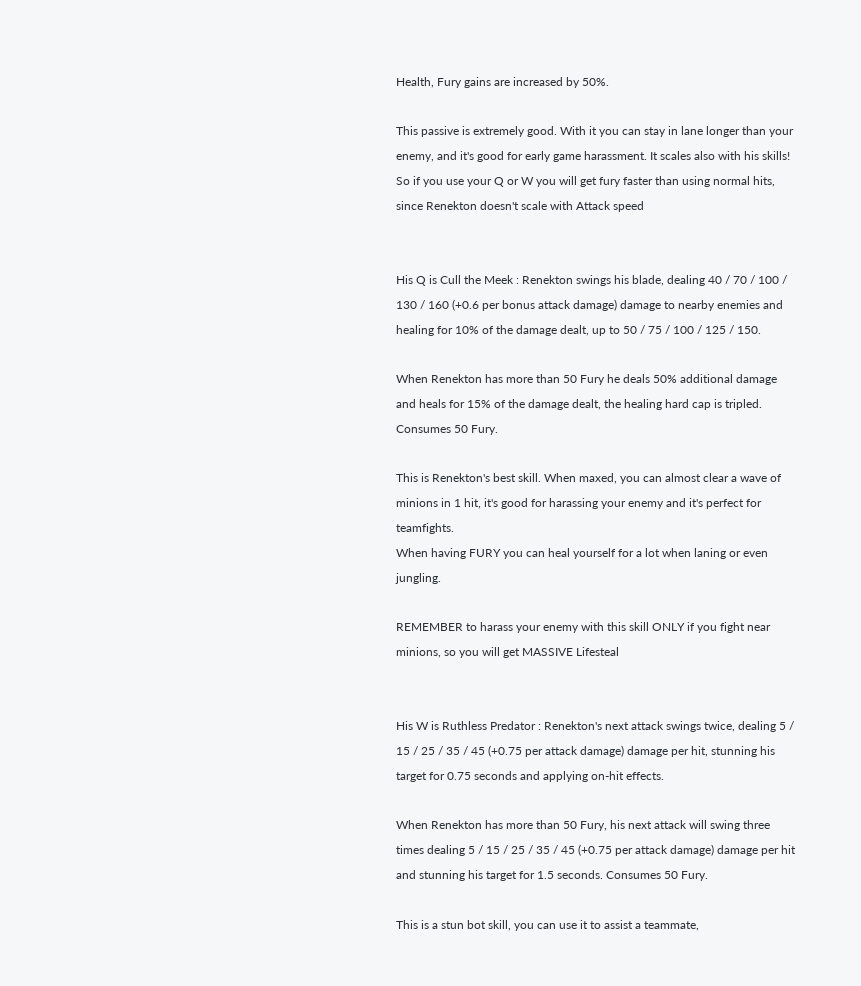Health, Fury gains are increased by 50%.

This passive is extremely good. With it you can stay in lane longer than your enemy, and it's good for early game harassment. It scales also with his skills! So if you use your Q or W you will get fury faster than using normal hits, since Renekton doesn't scale with Attack speed


His Q is Cull the Meek : Renekton swings his blade, dealing 40 / 70 / 100 / 130 / 160 (+0.6 per bonus attack damage) damage to nearby enemies and healing for 10% of the damage dealt, up to 50 / 75 / 100 / 125 / 150.

When Renekton has more than 50 Fury he deals 50% additional damage and heals for 15% of the damage dealt, the healing hard cap is tripled. Consumes 50 Fury.

This is Renekton's best skill. When maxed, you can almost clear a wave of minions in 1 hit, it's good for harassing your enemy and it's perfect for teamfights.
When having FURY you can heal yourself for a lot when laning or even jungling.

REMEMBER to harass your enemy with this skill ONLY if you fight near minions, so you will get MASSIVE Lifesteal


His W is Ruthless Predator : Renekton's next attack swings twice, dealing 5 / 15 / 25 / 35 / 45 (+0.75 per attack damage) damage per hit, stunning his target for 0.75 seconds and applying on-hit effects.

When Renekton has more than 50 Fury, his next attack will swing three times dealing 5 / 15 / 25 / 35 / 45 (+0.75 per attack damage) damage per hit and stunning his target for 1.5 seconds. Consumes 50 Fury.

This is a stun bot skill, you can use it to assist a teammate,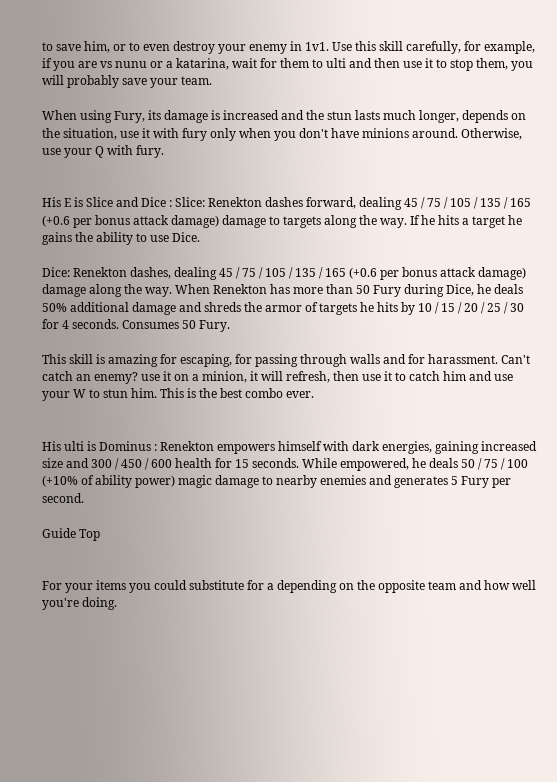to save him, or to even destroy your enemy in 1v1. Use this skill carefully, for example, if you are vs nunu or a katarina, wait for them to ulti and then use it to stop them, you will probably save your team.

When using Fury, its damage is increased and the stun lasts much longer, depends on the situation, use it with fury only when you don't have minions around. Otherwise, use your Q with fury.


His E is Slice and Dice : Slice: Renekton dashes forward, dealing 45 / 75 / 105 / 135 / 165 (+0.6 per bonus attack damage) damage to targets along the way. If he hits a target he gains the ability to use Dice.

Dice: Renekton dashes, dealing 45 / 75 / 105 / 135 / 165 (+0.6 per bonus attack damage) damage along the way. When Renekton has more than 50 Fury during Dice, he deals 50% additional damage and shreds the armor of targets he hits by 10 / 15 / 20 / 25 / 30 for 4 seconds. Consumes 50 Fury.

This skill is amazing for escaping, for passing through walls and for harassment. Can't catch an enemy? use it on a minion, it will refresh, then use it to catch him and use your W to stun him. This is the best combo ever.


His ulti is Dominus : Renekton empowers himself with dark energies, gaining increased size and 300 / 450 / 600 health for 15 seconds. While empowered, he deals 50 / 75 / 100 (+10% of ability power) magic damage to nearby enemies and generates 5 Fury per second.

Guide Top


For your items you could substitute for a depending on the opposite team and how well you're doing.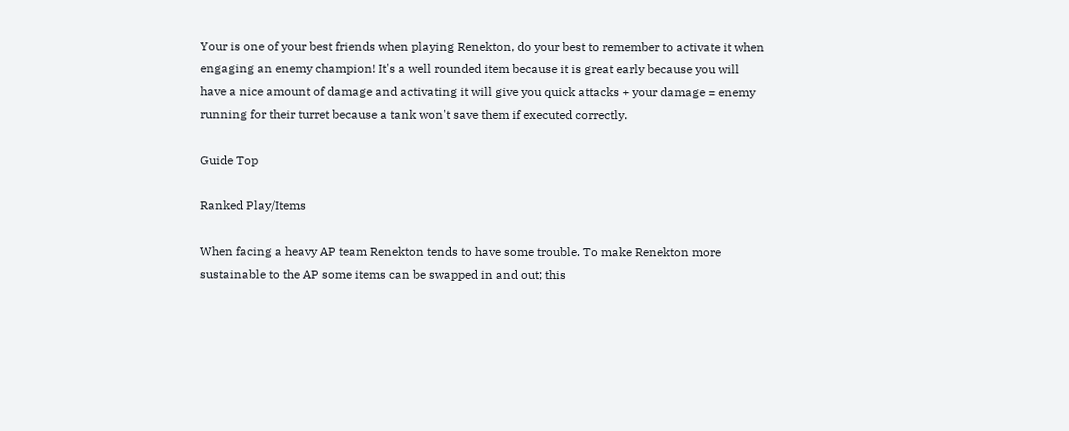Your is one of your best friends when playing Renekton, do your best to remember to activate it when engaging an enemy champion! It's a well rounded item because it is great early because you will have a nice amount of damage and activating it will give you quick attacks + your damage = enemy running for their turret because a tank won't save them if executed correctly.

Guide Top

Ranked Play/Items

When facing a heavy AP team Renekton tends to have some trouble. To make Renekton more sustainable to the AP some items can be swapped in and out; this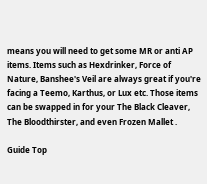means you will need to get some MR or anti AP items. Items such as Hexdrinker, Force of Nature, Banshee's Veil are always great if you're facing a Teemo, Karthus, or Lux etc. Those items can be swapped in for your The Black Cleaver, The Bloodthirster, and even Frozen Mallet .

Guide Top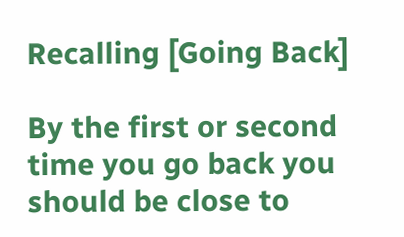Recalling [Going Back]

By the first or second time you go back you should be close to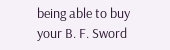being able to buy your B. F. Sword